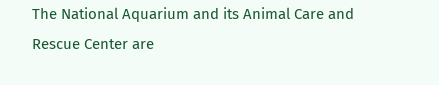The National Aquarium and its Animal Care and Rescue Center are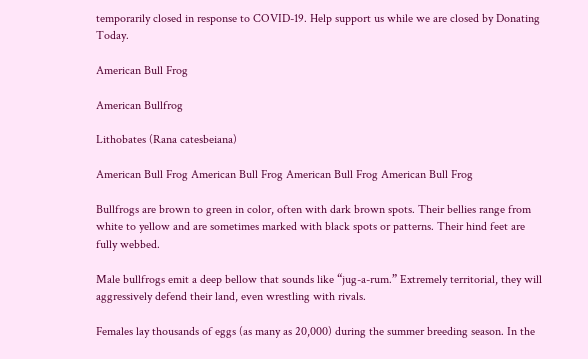temporarily closed in response to COVID-19. Help support us while we are closed by Donating Today.

American Bull Frog

American Bullfrog

Lithobates (Rana catesbeiana)

American Bull Frog American Bull Frog American Bull Frog American Bull Frog

Bullfrogs are brown to green in color, often with dark brown spots. Their bellies range from white to yellow and are sometimes marked with black spots or patterns. Their hind feet are fully webbed.

Male bullfrogs emit a deep bellow that sounds like “jug-a-rum.” Extremely territorial, they will aggressively defend their land, even wrestling with rivals.

Females lay thousands of eggs (as many as 20,000) during the summer breeding season. In the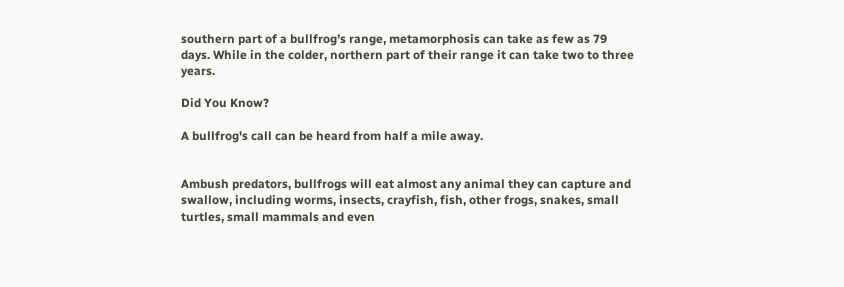southern part of a bullfrog’s range, metamorphosis can take as few as 79 days. While in the colder, northern part of their range it can take two to three years.

Did You Know?

A bullfrog's call can be heard from half a mile away.


Ambush predators, bullfrogs will eat almost any animal they can capture and swallow, including worms, insects, crayfish, fish, other frogs, snakes, small turtles, small mammals and even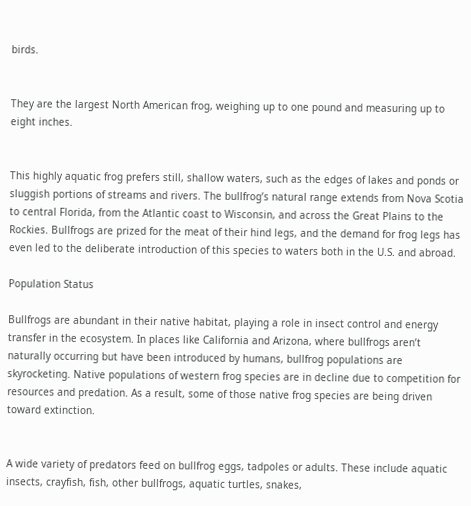birds.


They are the largest North American frog, weighing up to one pound and measuring up to eight inches.


This highly aquatic frog prefers still, shallow waters, such as the edges of lakes and ponds or sluggish portions of streams and rivers. The bullfrog’s natural range extends from Nova Scotia to central Florida, from the Atlantic coast to Wisconsin, and across the Great Plains to the Rockies. Bullfrogs are prized for the meat of their hind legs, and the demand for frog legs has even led to the deliberate introduction of this species to waters both in the U.S. and abroad.

Population Status

Bullfrogs are abundant in their native habitat, playing a role in insect control and energy transfer in the ecosystem. In places like California and Arizona, where bullfrogs aren’t naturally occurring but have been introduced by humans, bullfrog populations are skyrocketing. Native populations of western frog species are in decline due to competition for resources and predation. As a result, some of those native frog species are being driven toward extinction.


A wide variety of predators feed on bullfrog eggs, tadpoles or adults. These include aquatic insects, crayfish, fish, other bullfrogs, aquatic turtles, snakes,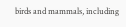birds and mammals, including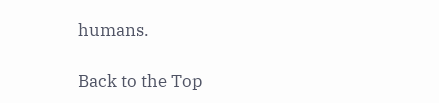humans.

Back to the Top